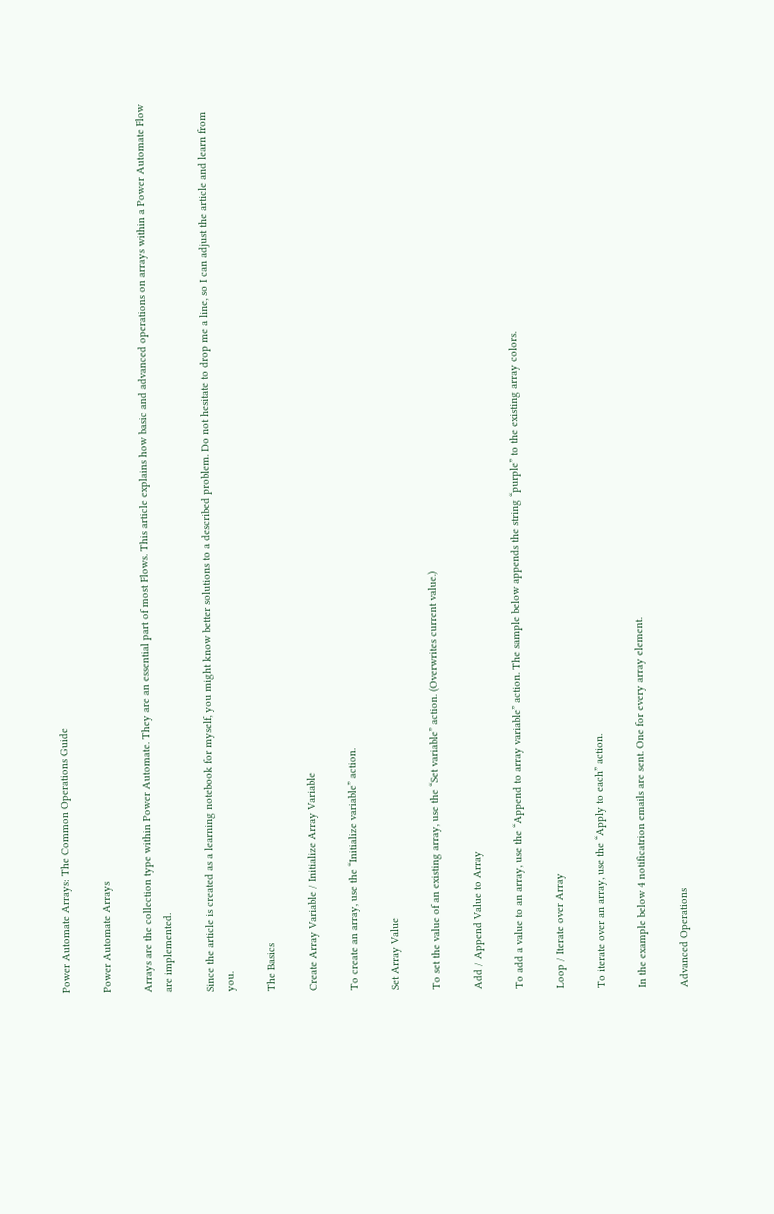Power Automate Arrays: The Common Operations Guide

Power Automate Arrays

Arrays are the collection type within Power Automate. They are an essential part of most Flows. This article explains how basic and advanced operations on arrays within a Power Automate Flow are implemented.

Since the article is created as a learning notebook for myself, you might know better solutions to a described problem. Do not hesitate to drop me a line, so I can adjust the article and learn from you.

The Basics

Create Array Variable / Initialize Array Variable

To create an array, use the “Initialize variable” action.

Set Array Value

To set the value of an existing array, use the “Set variable” action. (Overwrites current value.)

Add / Append Value to Array

To add a value to an array, use the “Append to array variable” action. The sample below appends the string “purple” to the existing array colors.

Loop / Iterate over Array

To iterate over an array, use the “Apply to each” action.

In the example below 4 notificatrion emails are sent. One for every array element.

Advanced Operations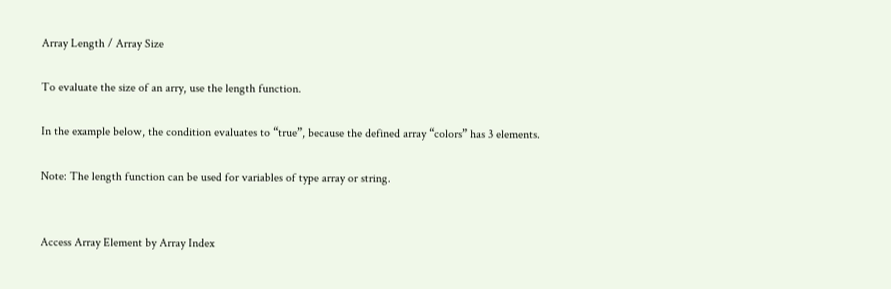Array Length / Array Size

To evaluate the size of an arry, use the length function.

In the example below, the condition evaluates to “true”, because the defined array “colors” has 3 elements.

Note: The length function can be used for variables of type array or string.


Access Array Element by Array Index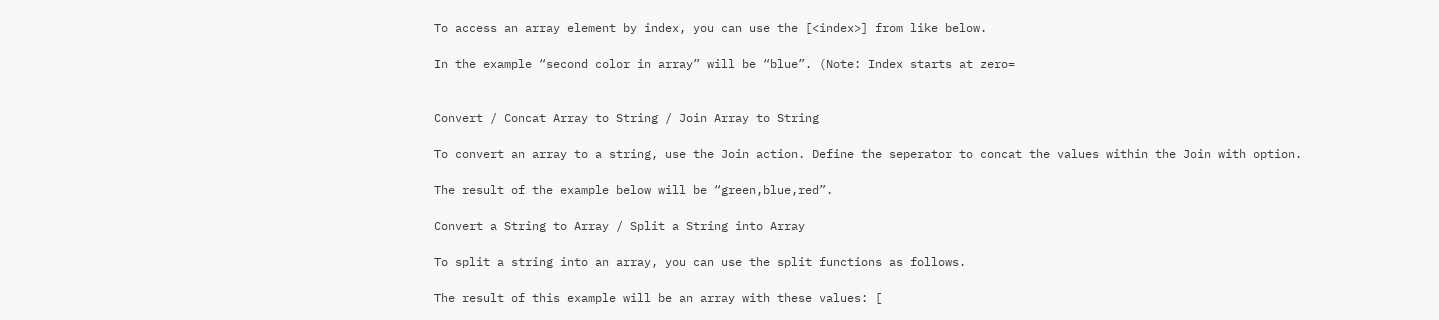To access an array element by index, you can use the [<index>] from like below.

In the example “second color in array” will be “blue”. (Note: Index starts at zero=


Convert / Concat Array to String / Join Array to String

To convert an array to a string, use the Join action. Define the seperator to concat the values within the Join with option.

The result of the example below will be “green,blue,red”.

Convert a String to Array / Split a String into Array

To split a string into an array, you can use the split functions as follows.

The result of this example will be an array with these values: [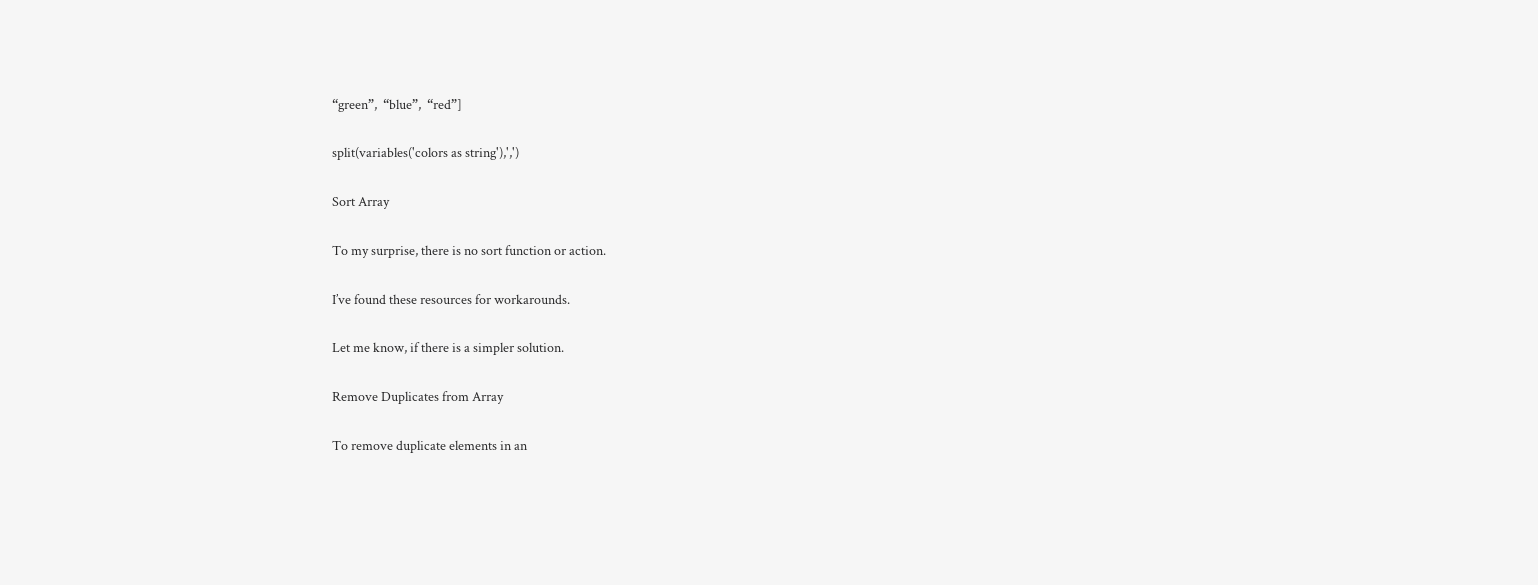“green”,  “blue”,  “red”]

split(variables('colors as string'),',')

Sort Array

To my surprise, there is no sort function or action.

I’ve found these resources for workarounds.

Let me know, if there is a simpler solution.

Remove Duplicates from Array

To remove duplicate elements in an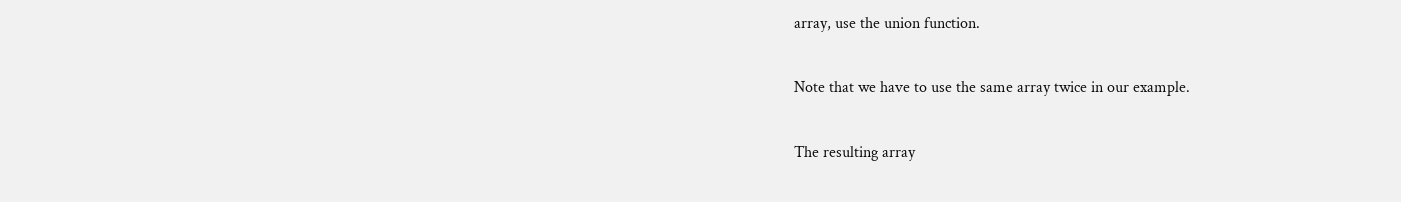array, use the union function.

Note that we have to use the same array twice in our example.

The resulting array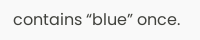contains “blue” once.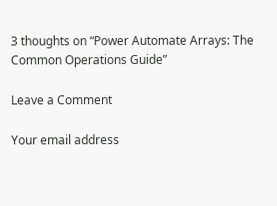3 thoughts on “Power Automate Arrays: The Common Operations Guide”

Leave a Comment

Your email address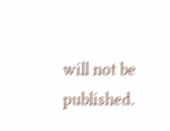will not be published.